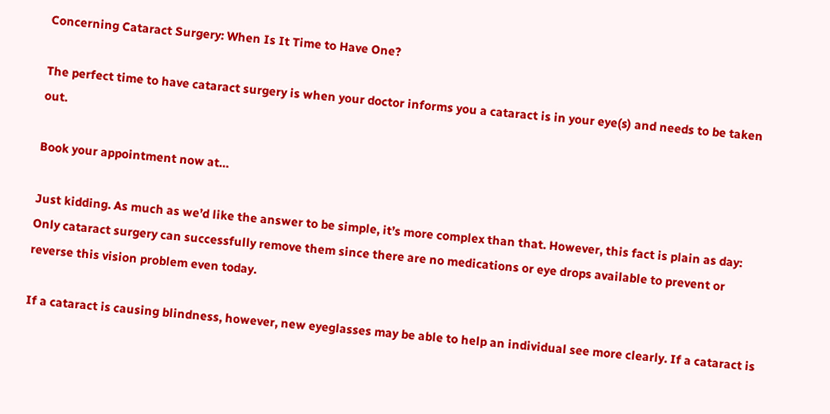Concerning Cataract Surgery: When Is It Time to Have One?

The perfect time to have cataract surgery is when your doctor informs you a cataract is in your eye(s) and needs to be taken out.

Book your appointment now at…

Just kidding. As much as we’d like the answer to be simple, it’s more complex than that. However, this fact is plain as day: Only cataract surgery can successfully remove them since there are no medications or eye drops available to prevent or reverse this vision problem even today.

If a cataract is causing blindness, however, new eyeglasses may be able to help an individual see more clearly. If a cataract is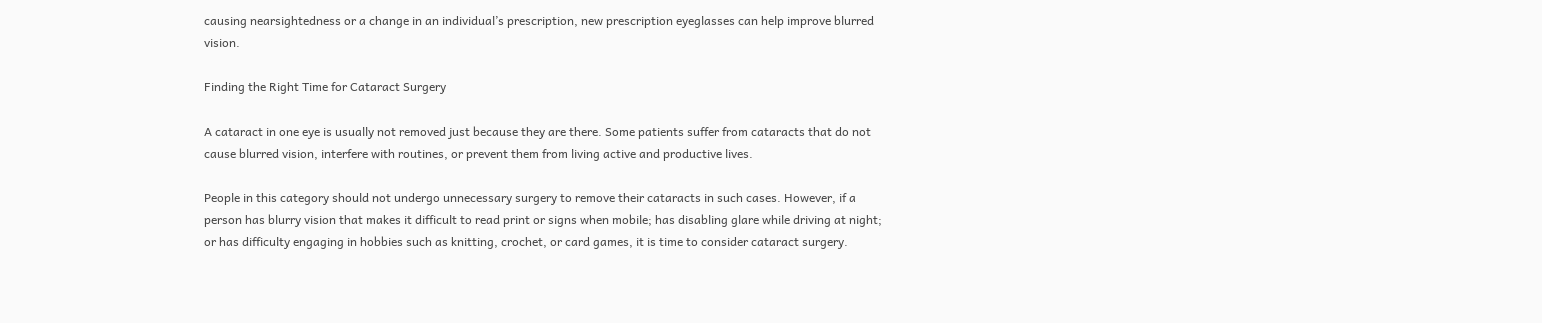causing nearsightedness or a change in an individual’s prescription, new prescription eyeglasses can help improve blurred vision.

Finding the Right Time for Cataract Surgery

A cataract in one eye is usually not removed just because they are there. Some patients suffer from cataracts that do not cause blurred vision, interfere with routines, or prevent them from living active and productive lives.

People in this category should not undergo unnecessary surgery to remove their cataracts in such cases. However, if a person has blurry vision that makes it difficult to read print or signs when mobile; has disabling glare while driving at night; or has difficulty engaging in hobbies such as knitting, crochet, or card games, it is time to consider cataract surgery.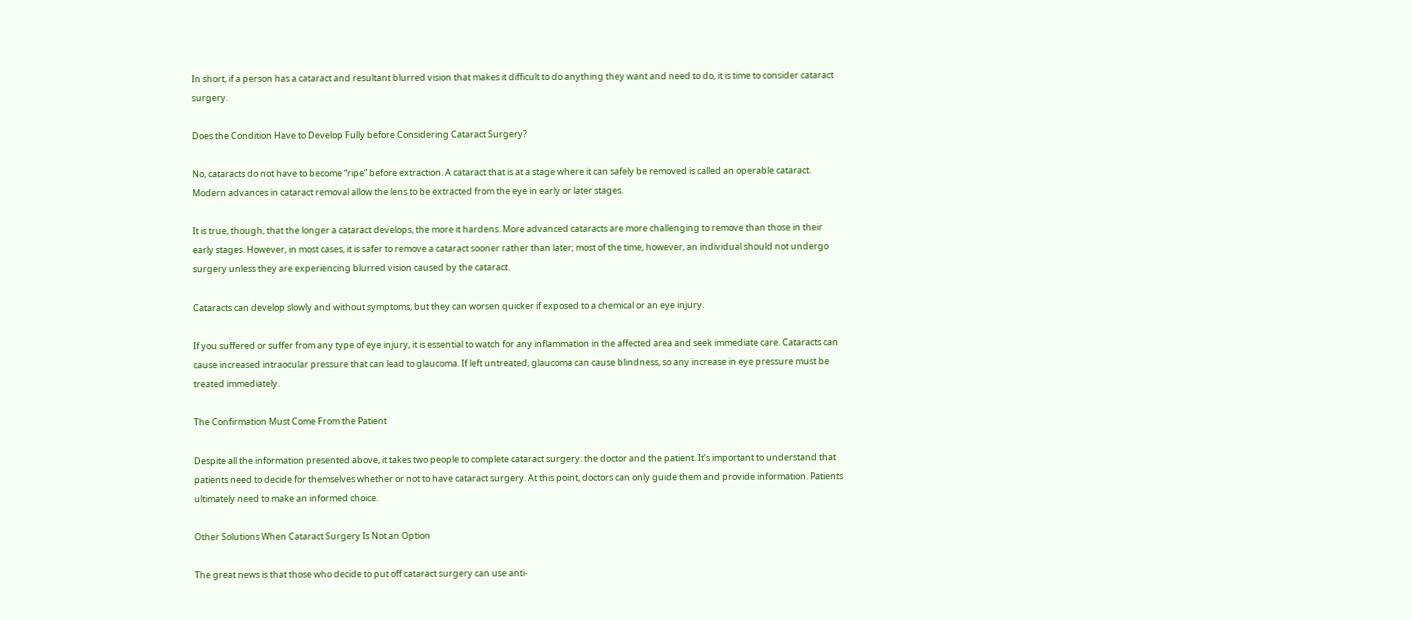In short, if a person has a cataract and resultant blurred vision that makes it difficult to do anything they want and need to do, it is time to consider cataract surgery.

Does the Condition Have to Develop Fully before Considering Cataract Surgery?

No, cataracts do not have to become “ripe” before extraction. A cataract that is at a stage where it can safely be removed is called an operable cataract. Modern advances in cataract removal allow the lens to be extracted from the eye in early or later stages.

It is true, though, that the longer a cataract develops, the more it hardens. More advanced cataracts are more challenging to remove than those in their early stages. However, in most cases, it is safer to remove a cataract sooner rather than later; most of the time, however, an individual should not undergo surgery unless they are experiencing blurred vision caused by the cataract.

Cataracts can develop slowly and without symptoms, but they can worsen quicker if exposed to a chemical or an eye injury.

If you suffered or suffer from any type of eye injury, it is essential to watch for any inflammation in the affected area and seek immediate care. Cataracts can cause increased intraocular pressure that can lead to glaucoma. If left untreated, glaucoma can cause blindness, so any increase in eye pressure must be treated immediately.

The Confirmation Must Come From the Patient

Despite all the information presented above, it takes two people to complete cataract surgery: the doctor and the patient. It’s important to understand that patients need to decide for themselves whether or not to have cataract surgery. At this point, doctors can only guide them and provide information. Patients ultimately need to make an informed choice.

Other Solutions When Cataract Surgery Is Not an Option

The great news is that those who decide to put off cataract surgery can use anti-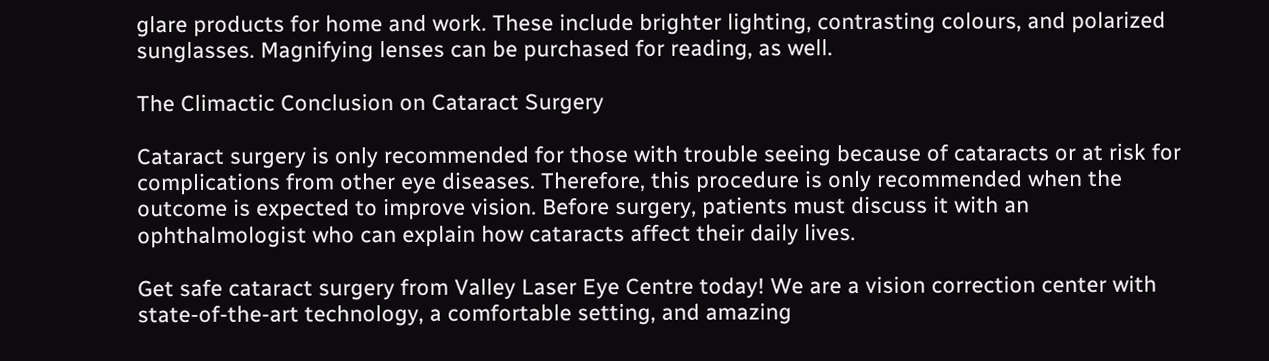glare products for home and work. These include brighter lighting, contrasting colours, and polarized sunglasses. Magnifying lenses can be purchased for reading, as well.

The Climactic Conclusion on Cataract Surgery

Cataract surgery is only recommended for those with trouble seeing because of cataracts or at risk for complications from other eye diseases. Therefore, this procedure is only recommended when the outcome is expected to improve vision. Before surgery, patients must discuss it with an ophthalmologist who can explain how cataracts affect their daily lives.

Get safe cataract surgery from Valley Laser Eye Centre today! We are a vision correction center with state-of-the-art technology, a comfortable setting, and amazing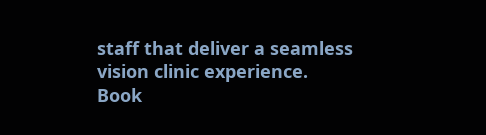staff that deliver a seamless vision clinic experience. Book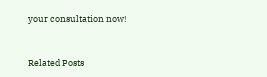your consultation now!



Related Posts